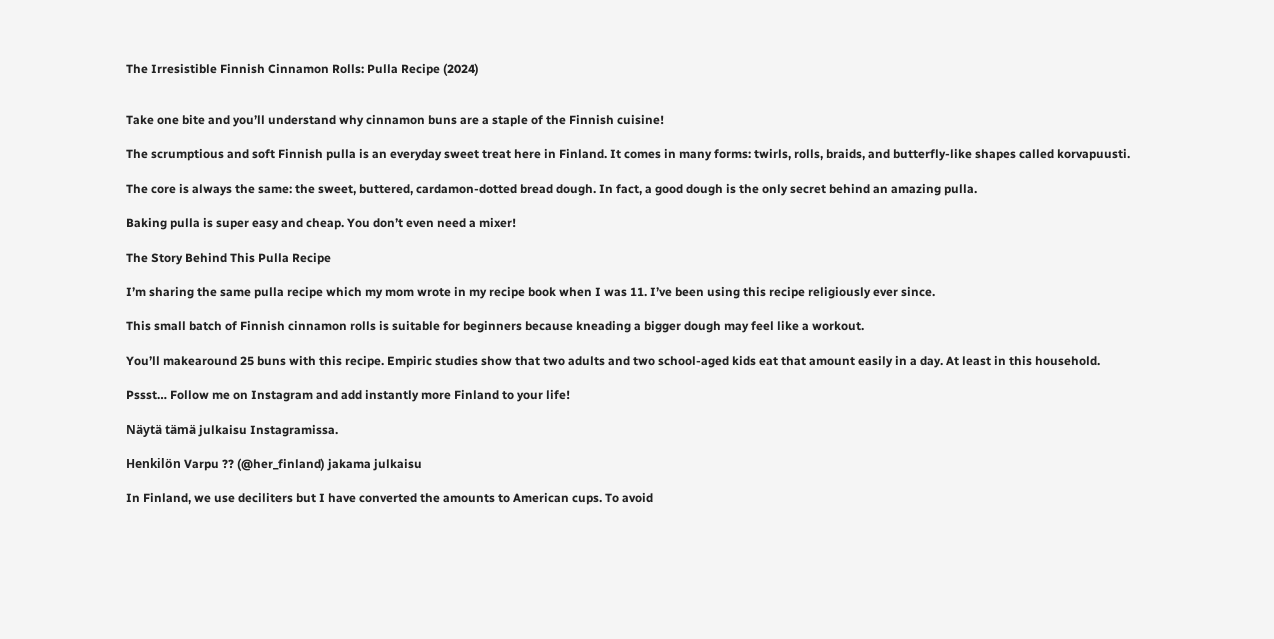The Irresistible Finnish Cinnamon Rolls: Pulla Recipe (2024)


Take one bite and you’ll understand why cinnamon buns are a staple of the Finnish cuisine!

The scrumptious and soft Finnish pulla is an everyday sweet treat here in Finland. It comes in many forms: twirls, rolls, braids, and butterfly-like shapes called korvapuusti.

The core is always the same: the sweet, buttered, cardamon-dotted bread dough. In fact, a good dough is the only secret behind an amazing pulla.

Baking pulla is super easy and cheap. You don’t even need a mixer!

The Story Behind This Pulla Recipe

I’m sharing the same pulla recipe which my mom wrote in my recipe book when I was 11. I’ve been using this recipe religiously ever since.

This small batch of Finnish cinnamon rolls is suitable for beginners because kneading a bigger dough may feel like a workout.

You’ll makearound 25 buns with this recipe. Empiric studies show that two adults and two school-aged kids eat that amount easily in a day. At least in this household.

Pssst… Follow me on Instagram and add instantly more Finland to your life!

Näytä tämä julkaisu Instagramissa.

Henkilön Varpu ?? (@her_finland) jakama julkaisu

In Finland, we use deciliters but I have converted the amounts to American cups. To avoid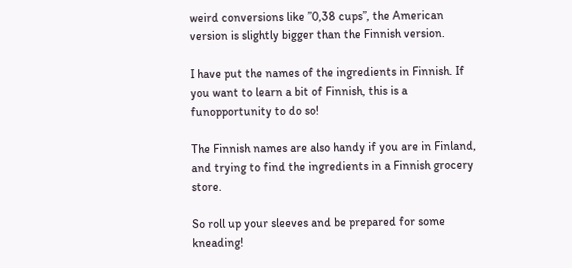weird conversions like ”0,38 cups”, the American version is slightly bigger than the Finnish version.

I have put the names of the ingredients in Finnish. If you want to learn a bit of Finnish, this is a funopportunity to do so!

The Finnish names are also handy if you are in Finland, and trying to find the ingredients in a Finnish grocery store.

So roll up your sleeves and be prepared for some kneading!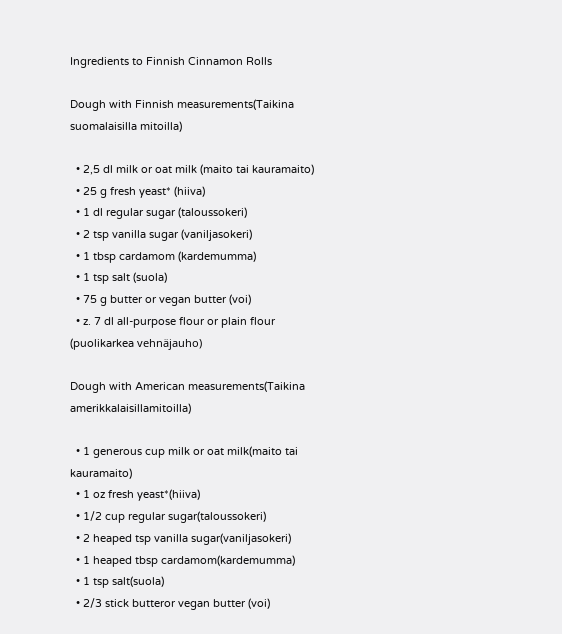Ingredients to Finnish Cinnamon Rolls

Dough with Finnish measurements(Taikina suomalaisilla mitoilla)

  • 2,5 dl milk or oat milk (maito tai kauramaito)
  • 25 g fresh yeast* (hiiva)
  • 1 dl regular sugar (taloussokeri)
  • 2 tsp vanilla sugar (vaniljasokeri)
  • 1 tbsp cardamom (kardemumma)
  • 1 tsp salt (suola)
  • 75 g butter or vegan butter (voi)
  • z. 7 dl all-purpose flour or plain flour (puolikarkea vehnäjauho)

Dough with American measurements(Taikina amerikkalaisillamitoilla)

  • 1 generous cup milk or oat milk(maito tai kauramaito)
  • 1 oz fresh yeast*(hiiva)
  • 1/2 cup regular sugar(taloussokeri)
  • 2 heaped tsp vanilla sugar(vaniljasokeri)
  • 1 heaped tbsp cardamom(kardemumma)
  • 1 tsp salt(suola)
  • 2/3 stick butteror vegan butter (voi)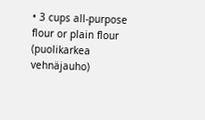• 3 cups all-purpose flour or plain flour (puolikarkea vehnäjauho)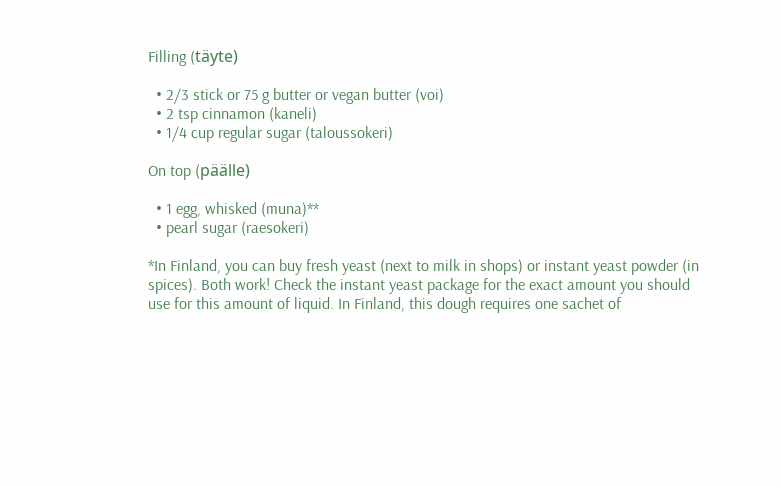Filling (täyte)

  • 2/3 stick or 75 g butter or vegan butter (voi)
  • 2 tsp cinnamon (kaneli)
  • 1/4 cup regular sugar (taloussokeri)

On top (päälle)

  • 1 egg, whisked (muna)**
  • pearl sugar (raesokeri)

*In Finland, you can buy fresh yeast (next to milk in shops) or instant yeast powder (in spices). Both work! Check the instant yeast package for the exact amount you should use for this amount of liquid. In Finland, this dough requires one sachet of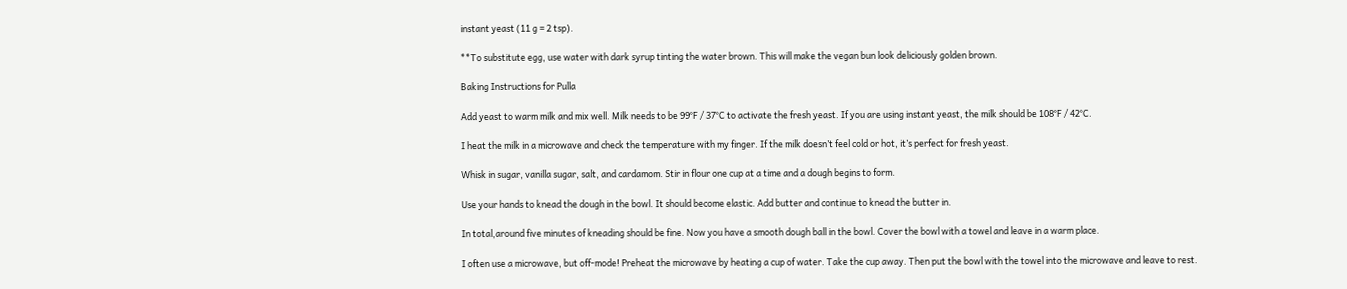instant yeast (11 g = 2 tsp).

**To substitute egg, use water with dark syrup tinting the water brown. This will make the vegan bun look deliciously golden brown.

Baking Instructions for Pulla

Add yeast to warm milk and mix well. Milk needs to be 99°F / 37°C to activate the fresh yeast. If you are using instant yeast, the milk should be 108°F / 42°C.

I heat the milk in a microwave and check the temperature with my finger. If the milk doesn’t feel cold or hot, it’s perfect for fresh yeast.

Whisk in sugar, vanilla sugar, salt, and cardamom. Stir in flour one cup at a time and a dough begins to form.

Use your hands to knead the dough in the bowl. It should become elastic. Add butter and continue to knead the butter in.

In total,around five minutes of kneading should be fine. Now you have a smooth dough ball in the bowl. Cover the bowl with a towel and leave in a warm place.

I often use a microwave, but off-mode! Preheat the microwave by heating a cup of water. Take the cup away. Then put the bowl with the towel into the microwave and leave to rest.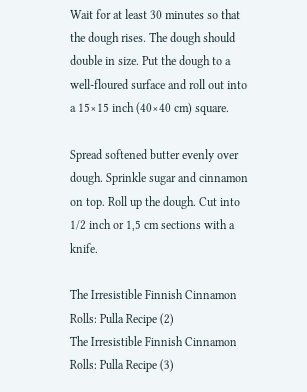Wait for at least 30 minutes so that the dough rises. The dough should double in size. Put the dough to a well-floured surface and roll out into a 15×15 inch (40×40 cm) square.

Spread softened butter evenly over dough. Sprinkle sugar and cinnamon on top. Roll up the dough. Cut into 1/2 inch or 1,5 cm sections with a knife.

The Irresistible Finnish Cinnamon Rolls: Pulla Recipe (2)
The Irresistible Finnish Cinnamon Rolls: Pulla Recipe (3)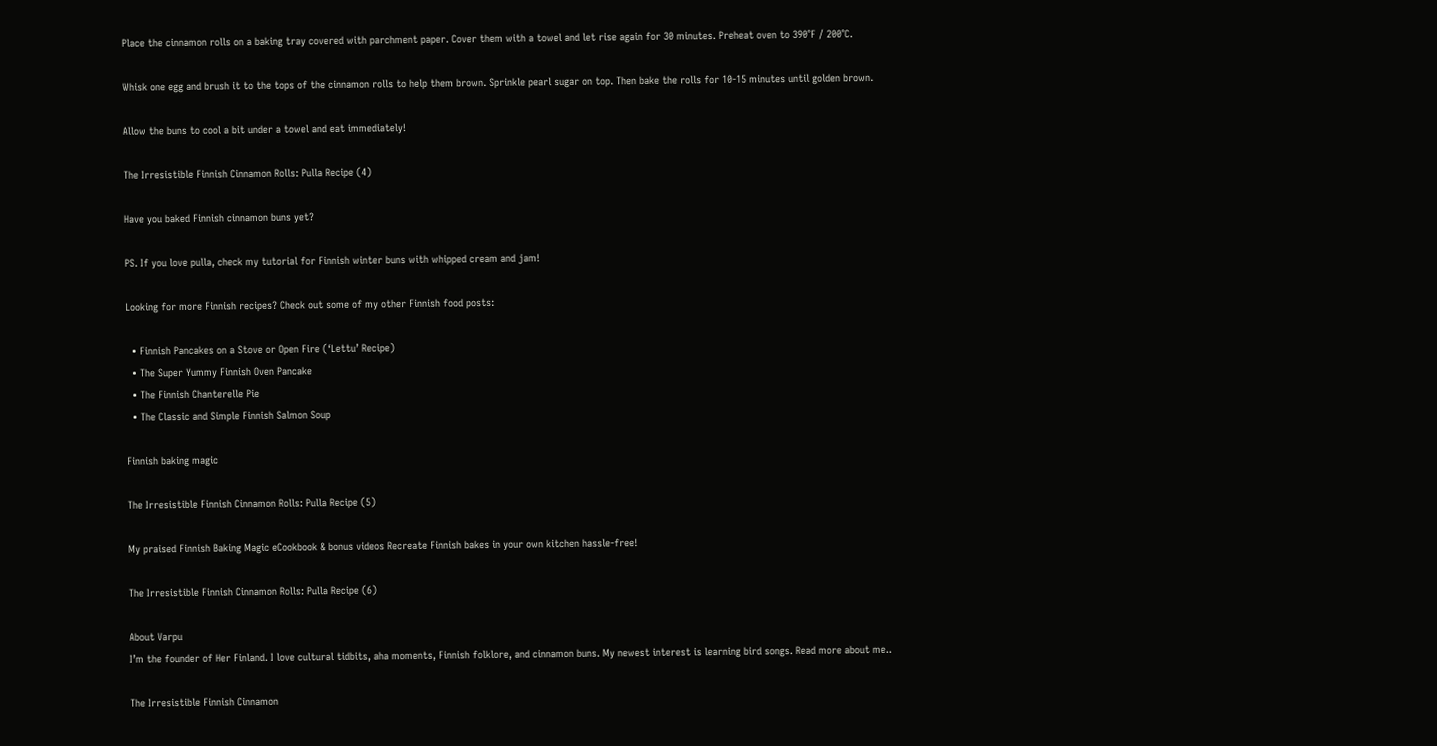Place the cinnamon rolls on a baking tray covered with parchment paper. Cover them with a towel and let rise again for 30 minutes. Preheat oven to 390°F / 200°C.

Whisk one egg and brush it to the tops of the cinnamon rolls to help them brown. Sprinkle pearl sugar on top. Then bake the rolls for 10-15 minutes until golden brown.

Allow the buns to cool a bit under a towel and eat immediately!

The Irresistible Finnish Cinnamon Rolls: Pulla Recipe (4)

Have you baked Finnish cinnamon buns yet?

PS. If you love pulla, check my tutorial for Finnish winter buns with whipped cream and jam!

Looking for more Finnish recipes? Check out some of my other Finnish food posts:

  • Finnish Pancakes on a Stove or Open Fire (‘Lettu’ Recipe)
  • The Super Yummy Finnish Oven Pancake
  • The Finnish Chanterelle Pie
  • The Classic and Simple Finnish Salmon Soup

Finnish baking magic

The Irresistible Finnish Cinnamon Rolls: Pulla Recipe (5)

My praised Finnish Baking Magic eCookbook & bonus videos Recreate Finnish bakes in your own kitchen hassle-free!

The Irresistible Finnish Cinnamon Rolls: Pulla Recipe (6)

About Varpu
I’m the founder of Her Finland. I love cultural tidbits, aha moments, Finnish folklore, and cinnamon buns. My newest interest is learning bird songs. Read more about me..

The Irresistible Finnish Cinnamon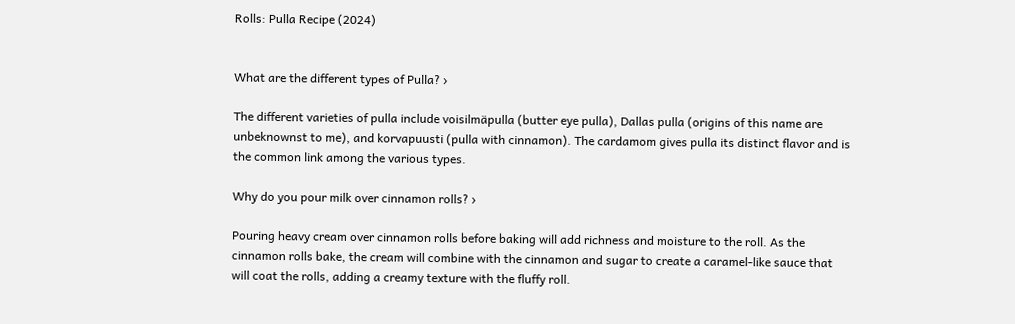Rolls: Pulla Recipe (2024)


What are the different types of Pulla? ›

The different varieties of pulla include voisilmäpulla (butter eye pulla), Dallas pulla (origins of this name are unbeknownst to me), and korvapuusti (pulla with cinnamon). The cardamom gives pulla its distinct flavor and is the common link among the various types.

Why do you pour milk over cinnamon rolls? ›

Pouring heavy cream over cinnamon rolls before baking will add richness and moisture to the roll. As the cinnamon rolls bake, the cream will combine with the cinnamon and sugar to create a caramel-like sauce that will coat the rolls, adding a creamy texture with the fluffy roll.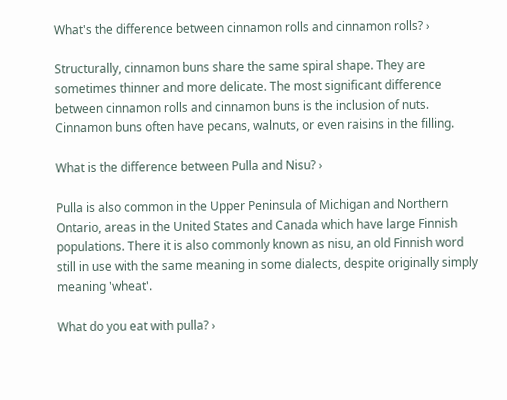What's the difference between cinnamon rolls and cinnamon rolls? ›

Structurally, cinnamon buns share the same spiral shape. They are sometimes thinner and more delicate. The most significant difference between cinnamon rolls and cinnamon buns is the inclusion of nuts. Cinnamon buns often have pecans, walnuts, or even raisins in the filling.

What is the difference between Pulla and Nisu? ›

Pulla is also common in the Upper Peninsula of Michigan and Northern Ontario, areas in the United States and Canada which have large Finnish populations. There it is also commonly known as nisu, an old Finnish word still in use with the same meaning in some dialects, despite originally simply meaning 'wheat'.

What do you eat with pulla? ›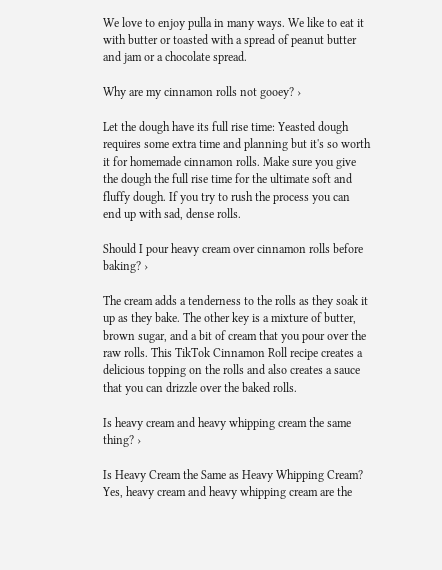We love to enjoy pulla in many ways. We like to eat it with butter or toasted with a spread of peanut butter and jam or a chocolate spread.

Why are my cinnamon rolls not gooey? ›

Let the dough have its full rise time: Yeasted dough requires some extra time and planning but it's so worth it for homemade cinnamon rolls. Make sure you give the dough the full rise time for the ultimate soft and fluffy dough. If you try to rush the process you can end up with sad, dense rolls.

Should I pour heavy cream over cinnamon rolls before baking? ›

The cream adds a tenderness to the rolls as they soak it up as they bake. The other key is a mixture of butter, brown sugar, and a bit of cream that you pour over the raw rolls. This TikTok Cinnamon Roll recipe creates a delicious topping on the rolls and also creates a sauce that you can drizzle over the baked rolls.

Is heavy cream and heavy whipping cream the same thing? ›

Is Heavy Cream the Same as Heavy Whipping Cream? Yes, heavy cream and heavy whipping cream are the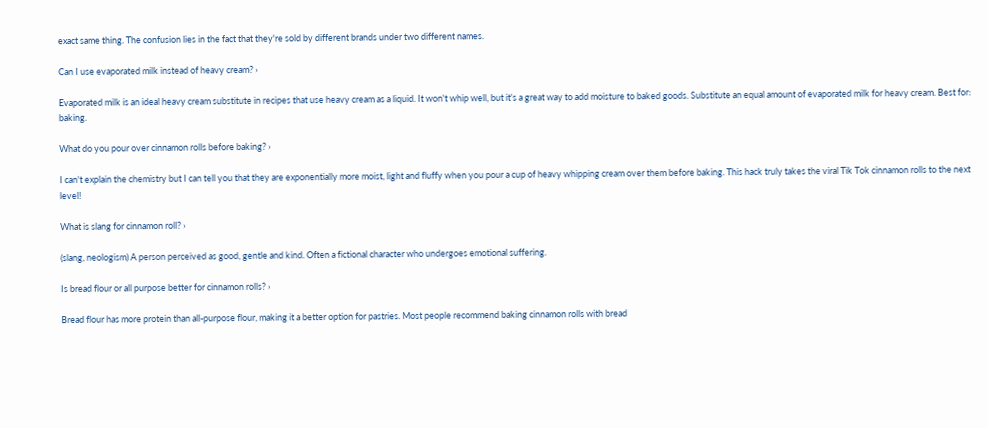exact same thing. The confusion lies in the fact that they're sold by different brands under two different names.

Can I use evaporated milk instead of heavy cream? ›

Evaporated milk is an ideal heavy cream substitute in recipes that use heavy cream as a liquid. It won't whip well, but it's a great way to add moisture to baked goods. Substitute an equal amount of evaporated milk for heavy cream. Best for: baking.

What do you pour over cinnamon rolls before baking? ›

I can't explain the chemistry but I can tell you that they are exponentially more moist, light and fluffy when you pour a cup of heavy whipping cream over them before baking. This hack truly takes the viral Tik Tok cinnamon rolls to the next level!

What is slang for cinnamon roll? ›

(slang, neologism) A person perceived as good, gentle and kind. Often a fictional character who undergoes emotional suffering.

Is bread flour or all purpose better for cinnamon rolls? ›

Bread flour has more protein than all-purpose flour, making it a better option for pastries. Most people recommend baking cinnamon rolls with bread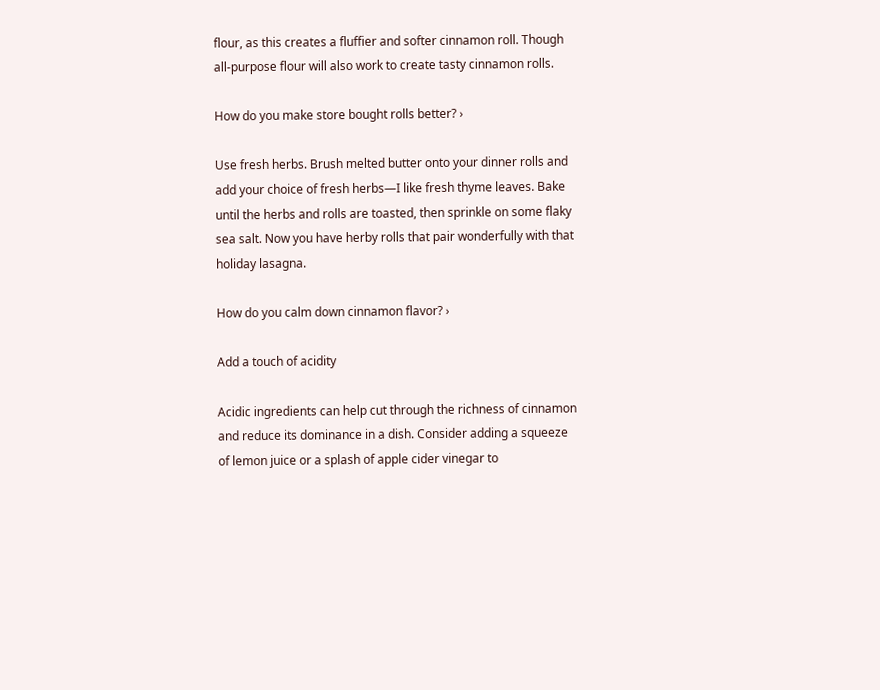flour, as this creates a fluffier and softer cinnamon roll. Though all-purpose flour will also work to create tasty cinnamon rolls.

How do you make store bought rolls better? ›

Use fresh herbs. Brush melted butter onto your dinner rolls and add your choice of fresh herbs—I like fresh thyme leaves. Bake until the herbs and rolls are toasted, then sprinkle on some flaky sea salt. Now you have herby rolls that pair wonderfully with that holiday lasagna.

How do you calm down cinnamon flavor? ›

Add a touch of acidity

Acidic ingredients can help cut through the richness of cinnamon and reduce its dominance in a dish. Consider adding a squeeze of lemon juice or a splash of apple cider vinegar to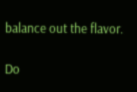balance out the flavor.

Do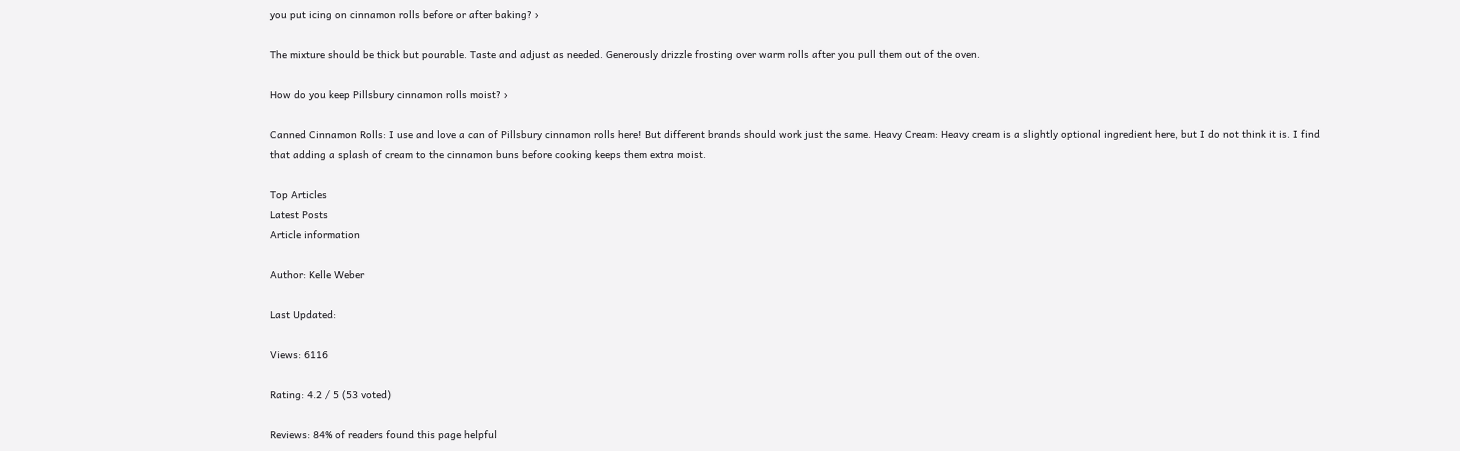you put icing on cinnamon rolls before or after baking? ›

The mixture should be thick but pourable. Taste and adjust as needed. Generously drizzle frosting over warm rolls after you pull them out of the oven.

How do you keep Pillsbury cinnamon rolls moist? ›

Canned Cinnamon Rolls: I use and love a can of Pillsbury cinnamon rolls here! But different brands should work just the same. Heavy Cream: Heavy cream is a slightly optional ingredient here, but I do not think it is. I find that adding a splash of cream to the cinnamon buns before cooking keeps them extra moist.

Top Articles
Latest Posts
Article information

Author: Kelle Weber

Last Updated:

Views: 6116

Rating: 4.2 / 5 (53 voted)

Reviews: 84% of readers found this page helpful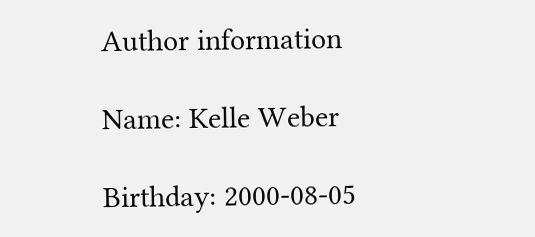Author information

Name: Kelle Weber

Birthday: 2000-08-05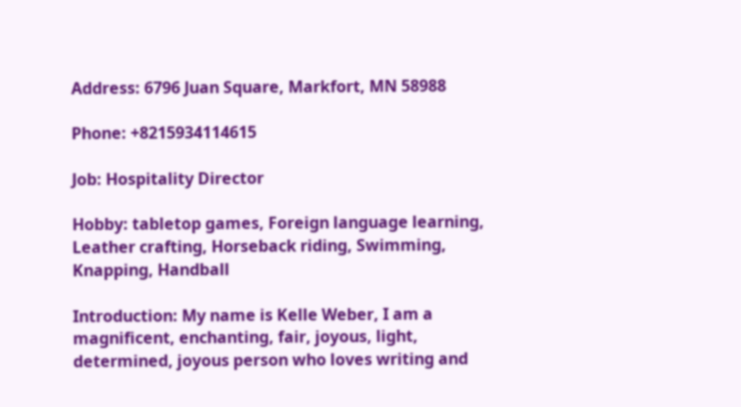Address: 6796 Juan Square, Markfort, MN 58988

Phone: +8215934114615

Job: Hospitality Director

Hobby: tabletop games, Foreign language learning, Leather crafting, Horseback riding, Swimming, Knapping, Handball

Introduction: My name is Kelle Weber, I am a magnificent, enchanting, fair, joyous, light, determined, joyous person who loves writing and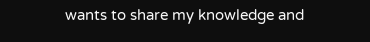wants to share my knowledge and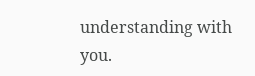understanding with you.